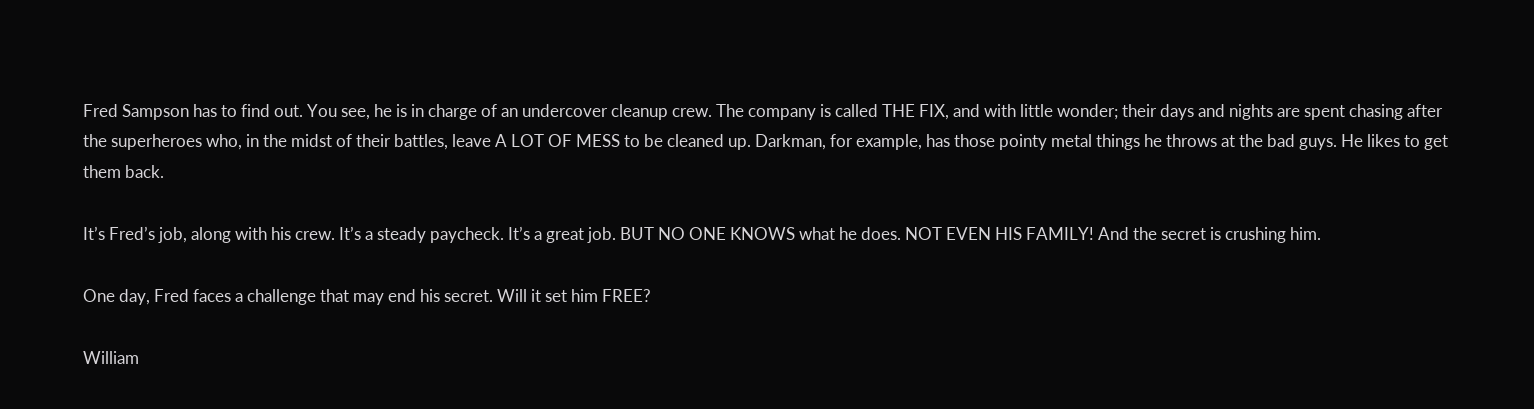Fred Sampson has to find out. You see, he is in charge of an undercover cleanup crew. The company is called THE FIX, and with little wonder; their days and nights are spent chasing after the superheroes who, in the midst of their battles, leave A LOT OF MESS to be cleaned up. Darkman, for example, has those pointy metal things he throws at the bad guys. He likes to get them back.

It’s Fred’s job, along with his crew. It’s a steady paycheck. It’s a great job. BUT NO ONE KNOWS what he does. NOT EVEN HIS FAMILY! And the secret is crushing him.

One day, Fred faces a challenge that may end his secret. Will it set him FREE?

William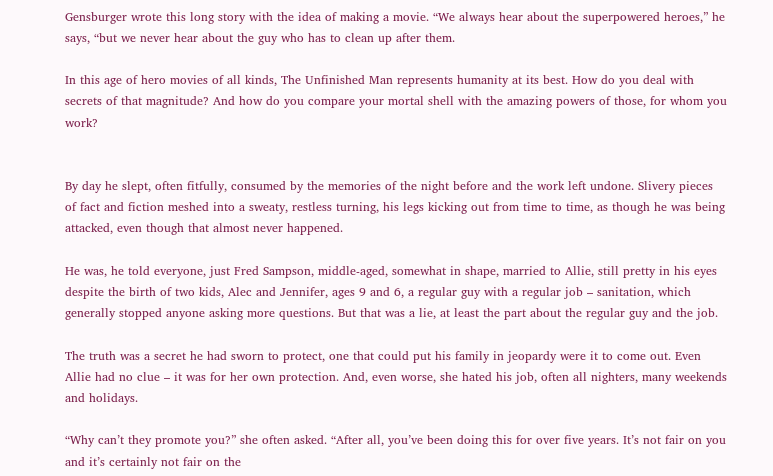Gensburger wrote this long story with the idea of making a movie. “We always hear about the superpowered heroes,” he says, “but we never hear about the guy who has to clean up after them.

In this age of hero movies of all kinds, The Unfinished Man represents humanity at its best. How do you deal with secrets of that magnitude? And how do you compare your mortal shell with the amazing powers of those, for whom you work?


By day he slept, often fitfully, consumed by the memories of the night before and the work left undone. Slivery pieces of fact and fiction meshed into a sweaty, restless turning, his legs kicking out from time to time, as though he was being attacked, even though that almost never happened.

He was, he told everyone, just Fred Sampson, middle-aged, somewhat in shape, married to Allie, still pretty in his eyes despite the birth of two kids, Alec and Jennifer, ages 9 and 6, a regular guy with a regular job – sanitation, which generally stopped anyone asking more questions. But that was a lie, at least the part about the regular guy and the job.

The truth was a secret he had sworn to protect, one that could put his family in jeopardy were it to come out. Even Allie had no clue – it was for her own protection. And, even worse, she hated his job, often all nighters, many weekends and holidays.

“Why can’t they promote you?” she often asked. “After all, you’ve been doing this for over five years. It’s not fair on you and it’s certainly not fair on the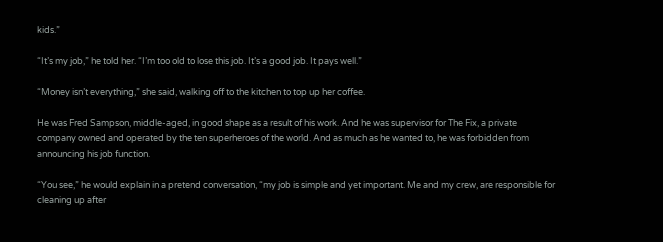kids.”

“It’s my job,” he told her. “I’m too old to lose this job. It’s a good job. It pays well.”

“Money isn’t everything,” she said, walking off to the kitchen to top up her coffee.

He was Fred Sampson, middle-aged, in good shape as a result of his work. And he was supervisor for The Fix, a private company owned and operated by the ten superheroes of the world. And as much as he wanted to, he was forbidden from announcing his job function.

“You see,” he would explain in a pretend conversation, “my job is simple and yet important. Me and my crew, are responsible for cleaning up after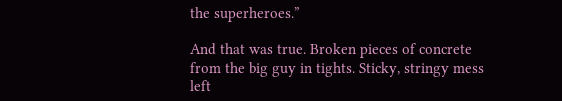the superheroes.”

And that was true. Broken pieces of concrete from the big guy in tights. Sticky, stringy mess left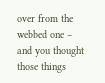over from the webbed one – and you thought those things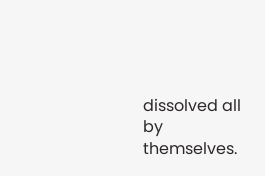dissolved all by themselves.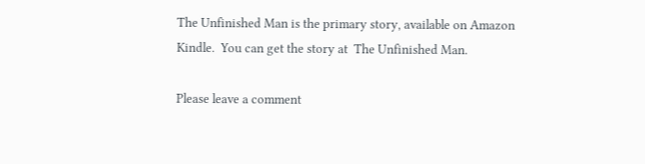The Unfinished Man is the primary story, available on Amazon Kindle.  You can get the story at  The Unfinished Man.

Please leave a comment